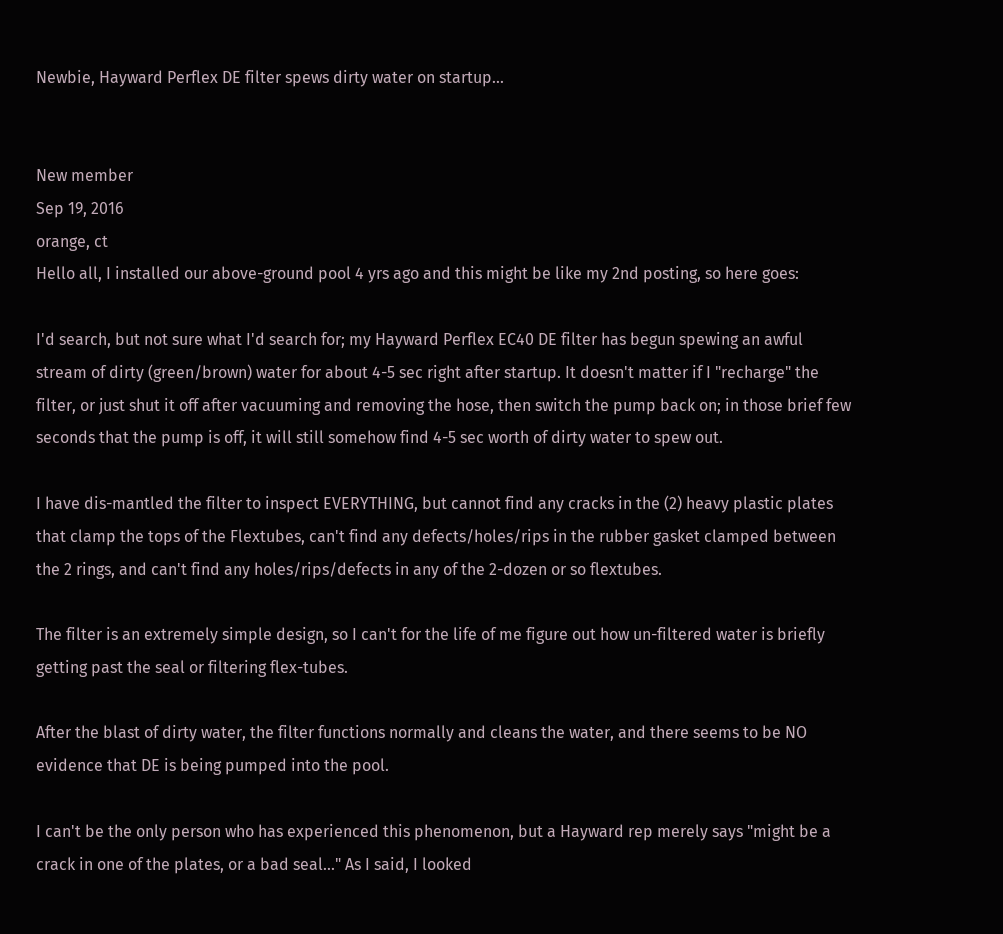Newbie, Hayward Perflex DE filter spews dirty water on startup...


New member
Sep 19, 2016
orange, ct
Hello all, I installed our above-ground pool 4 yrs ago and this might be like my 2nd posting, so here goes:

I'd search, but not sure what I'd search for; my Hayward Perflex EC40 DE filter has begun spewing an awful stream of dirty (green/brown) water for about 4-5 sec right after startup. It doesn't matter if I "recharge" the filter, or just shut it off after vacuuming and removing the hose, then switch the pump back on; in those brief few seconds that the pump is off, it will still somehow find 4-5 sec worth of dirty water to spew out.

I have dis-mantled the filter to inspect EVERYTHING, but cannot find any cracks in the (2) heavy plastic plates that clamp the tops of the Flextubes, can't find any defects/holes/rips in the rubber gasket clamped between the 2 rings, and can't find any holes/rips/defects in any of the 2-dozen or so flextubes.

The filter is an extremely simple design, so I can't for the life of me figure out how un-filtered water is briefly getting past the seal or filtering flex-tubes.

After the blast of dirty water, the filter functions normally and cleans the water, and there seems to be NO evidence that DE is being pumped into the pool.

I can't be the only person who has experienced this phenomenon, but a Hayward rep merely says "might be a crack in one of the plates, or a bad seal..." As I said, I looked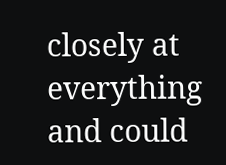closely at everything and could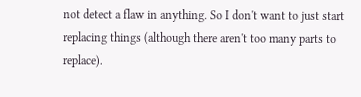not detect a flaw in anything. So I don't want to just start replacing things (although there aren't too many parts to replace).